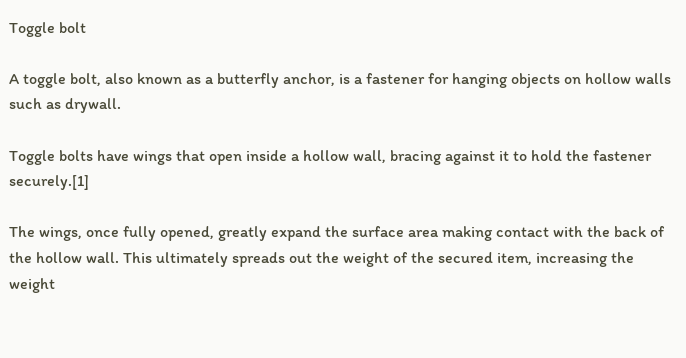Toggle bolt

A toggle bolt, also known as a butterfly anchor, is a fastener for hanging objects on hollow walls such as drywall.

Toggle bolts have wings that open inside a hollow wall, bracing against it to hold the fastener securely.[1]

The wings, once fully opened, greatly expand the surface area making contact with the back of the hollow wall. This ultimately spreads out the weight of the secured item, increasing the weight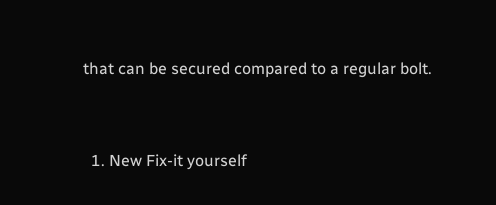that can be secured compared to a regular bolt.


  1. New Fix-it yourself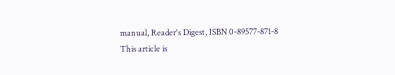manual, Reader's Digest, ISBN 0-89577-871-8
This article is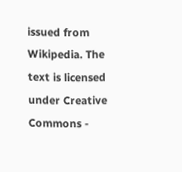issued from Wikipedia. The text is licensed under Creative Commons -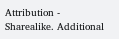Attribution - Sharealike. Additional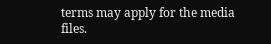terms may apply for the media files.